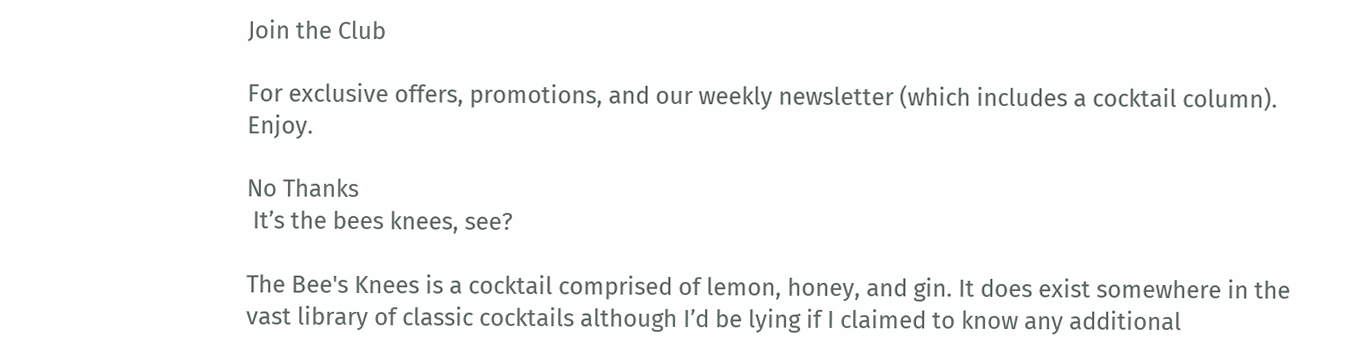Join the Club

For exclusive offers, promotions, and our weekly newsletter (which includes a cocktail column). Enjoy.

No Thanks
 It’s the bees knees, see?

The Bee's Knees is a cocktail comprised of lemon, honey, and gin. It does exist somewhere in the vast library of classic cocktails although I’d be lying if I claimed to know any additional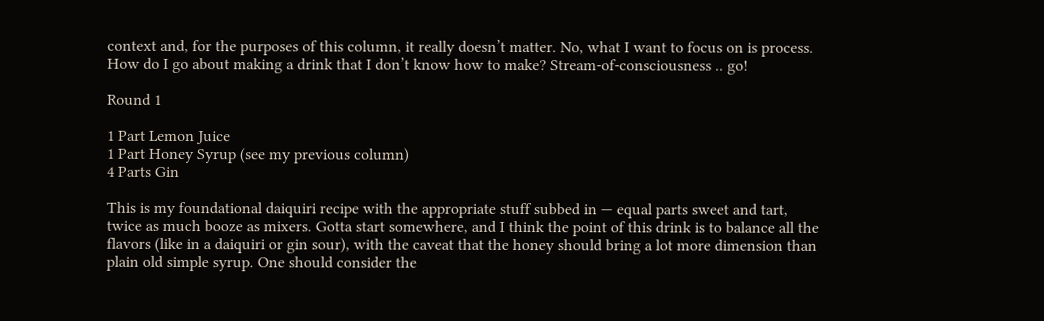context and, for the purposes of this column, it really doesn’t matter. No, what I want to focus on is process. How do I go about making a drink that I don’t know how to make? Stream-of-consciousness .. go!

Round 1

1 Part Lemon Juice
1 Part Honey Syrup (see my previous column)
4 Parts Gin

This is my foundational daiquiri recipe with the appropriate stuff subbed in — equal parts sweet and tart, twice as much booze as mixers. Gotta start somewhere, and I think the point of this drink is to balance all the flavors (like in a daiquiri or gin sour), with the caveat that the honey should bring a lot more dimension than plain old simple syrup. One should consider the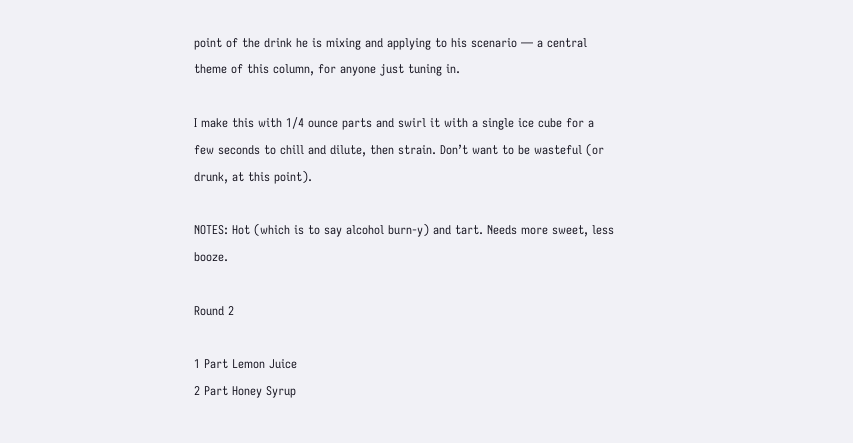point of the drink he is mixing and applying to his scenario — a central theme of this column, for anyone just tuning in.

I make this with 1/4 ounce parts and swirl it with a single ice cube for a few seconds to chill and dilute, then strain. Don’t want to be wasteful (or drunk, at this point).

NOTES: Hot (which is to say alcohol burn-y) and tart. Needs more sweet, less booze.

Round 2

1 Part Lemon Juice
2 Part Honey Syrup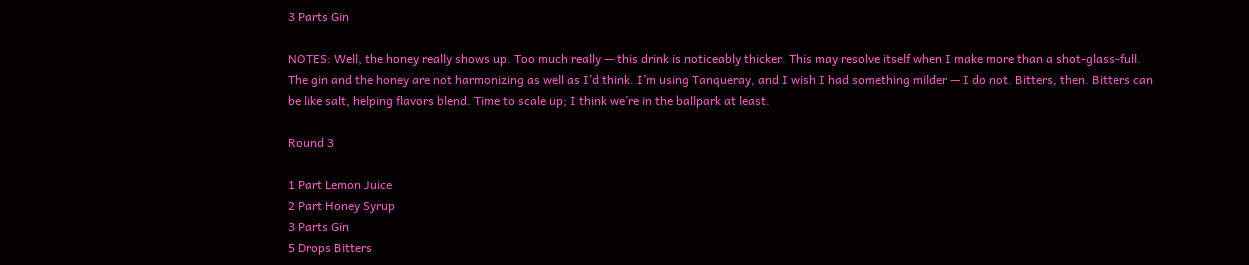3 Parts Gin

NOTES: Well, the honey really shows up. Too much really — this drink is noticeably thicker. This may resolve itself when I make more than a shot-glass-full. The gin and the honey are not harmonizing as well as I’d think. I’m using Tanqueray, and I wish I had something milder — I do not. Bitters, then. Bitters can be like salt, helping flavors blend. Time to scale up; I think we’re in the ballpark at least.

Round 3

1 Part Lemon Juice
2 Part Honey Syrup
3 Parts Gin
5 Drops Bitters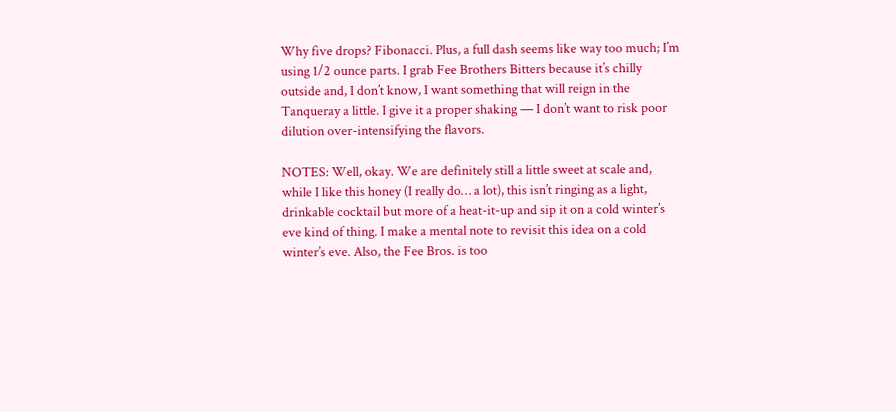Why five drops? Fibonacci. Plus, a full dash seems like way too much; I’m using 1/2 ounce parts. I grab Fee Brothers Bitters because it’s chilly outside and, I don’t know, I want something that will reign in the Tanqueray a little. I give it a proper shaking — I don’t want to risk poor dilution over-intensifying the flavors.

NOTES: Well, okay. We are definitely still a little sweet at scale and, while I like this honey (I really do… a lot), this isn’t ringing as a light, drinkable cocktail but more of a heat-it-up and sip it on a cold winter’s eve kind of thing. I make a mental note to revisit this idea on a cold winter’s eve. Also, the Fee Bros. is too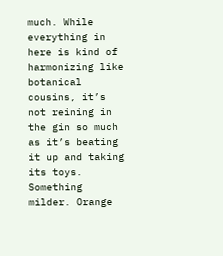much. While everything in here is kind of harmonizing like botanical cousins, it’s not reining in the gin so much as it’s beating it up and taking its toys. Something milder. Orange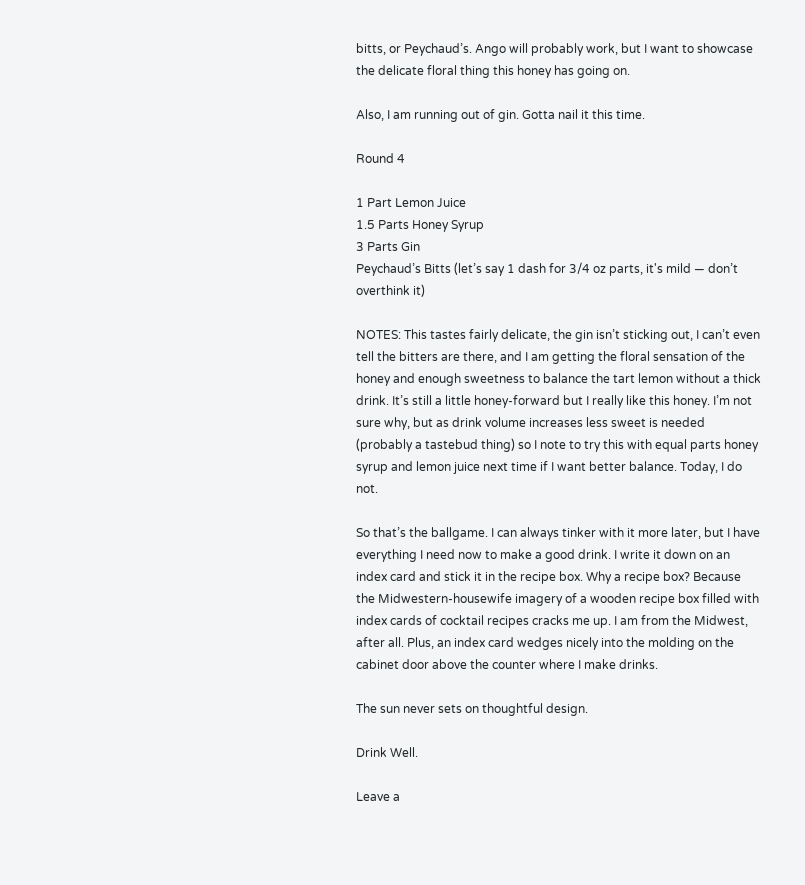bitts, or Peychaud’s. Ango will probably work, but I want to showcase the delicate floral thing this honey has going on.

Also, I am running out of gin. Gotta nail it this time.

Round 4

1 Part Lemon Juice
1.5 Parts Honey Syrup
3 Parts Gin
Peychaud’s Bitts (let’s say 1 dash for 3/4 oz parts, it's mild — don’t overthink it)

NOTES: This tastes fairly delicate, the gin isn’t sticking out, I can’t even tell the bitters are there, and I am getting the floral sensation of the honey and enough sweetness to balance the tart lemon without a thick drink. It’s still a little honey-forward but I really like this honey. I’m not sure why, but as drink volume increases less sweet is needed (probably a tastebud thing) so I note to try this with equal parts honey syrup and lemon juice next time if I want better balance. Today, I do not.

So that’s the ballgame. I can always tinker with it more later, but I have everything I need now to make a good drink. I write it down on an index card and stick it in the recipe box. Why a recipe box? Because the Midwestern-housewife imagery of a wooden recipe box filled with index cards of cocktail recipes cracks me up. I am from the Midwest, after all. Plus, an index card wedges nicely into the molding on the cabinet door above the counter where I make drinks.

The sun never sets on thoughtful design.

Drink Well.

Leave a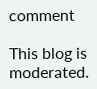comment

This blog is moderated.